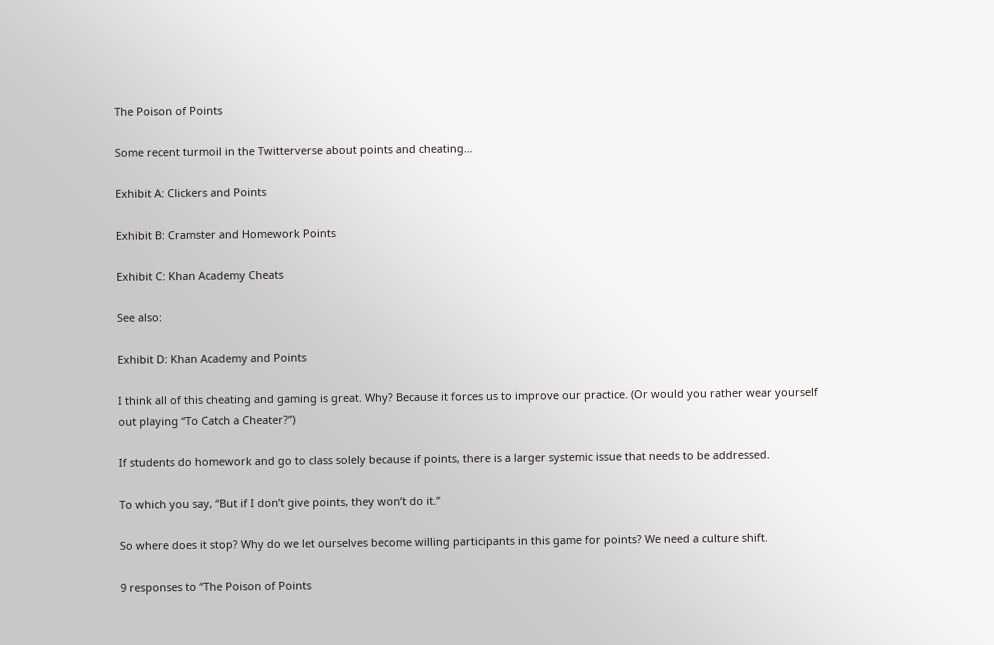The Poison of Points

Some recent turmoil in the Twitterverse about points and cheating…

Exhibit A: Clickers and Points

Exhibit B: Cramster and Homework Points

Exhibit C: Khan Academy Cheats

See also:

Exhibit D: Khan Academy and Points

I think all of this cheating and gaming is great. Why? Because it forces us to improve our practice. (Or would you rather wear yourself out playing “To Catch a Cheater?”)

If students do homework and go to class solely because if points, there is a larger systemic issue that needs to be addressed.

To which you say, “But if I don’t give points, they won’t do it.”

So where does it stop? Why do we let ourselves become willing participants in this game for points? We need a culture shift.

9 responses to “The Poison of Points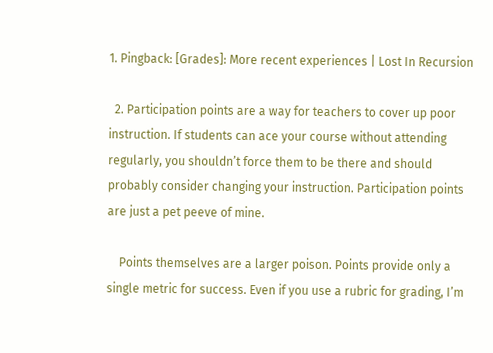1. Pingback: [Grades]: More recent experiences | Lost In Recursion

  2. Participation points are a way for teachers to cover up poor instruction. If students can ace your course without attending regularly, you shouldn’t force them to be there and should probably consider changing your instruction. Participation points are just a pet peeve of mine.

    Points themselves are a larger poison. Points provide only a single metric for success. Even if you use a rubric for grading, I’m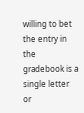willing to bet the entry in the gradebook is a single letter or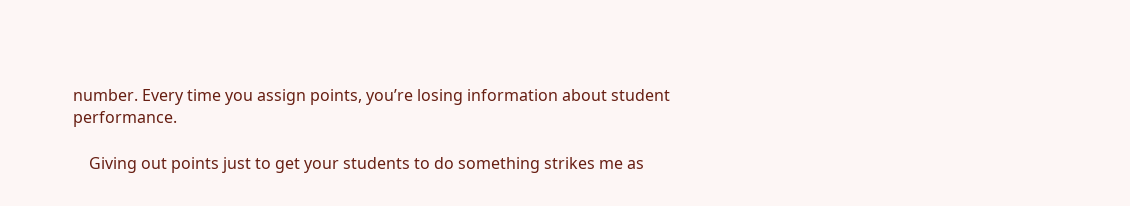number. Every time you assign points, you’re losing information about student performance.

    Giving out points just to get your students to do something strikes me as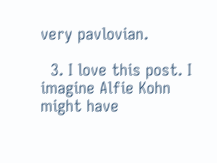very pavlovian.

  3. I love this post. I imagine Alfie Kohn might have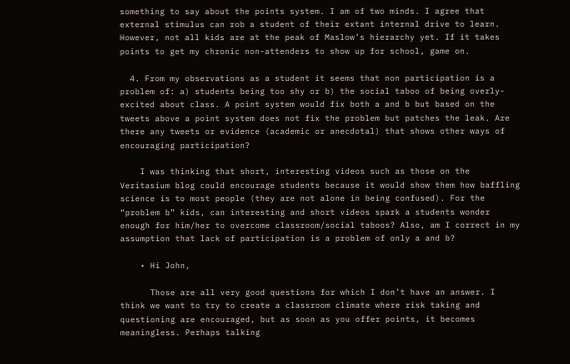something to say about the points system. I am of two minds. I agree that external stimulus can rob a student of their extant internal drive to learn. However, not all kids are at the peak of Maslow’s hierarchy yet. If it takes points to get my chronic non-attenders to show up for school, game on.

  4. From my observations as a student it seems that non participation is a problem of: a) students being too shy or b) the social taboo of being overly-excited about class. A point system would fix both a and b but based on the tweets above a point system does not fix the problem but patches the leak. Are there any tweets or evidence (academic or anecdotal) that shows other ways of encouraging participation?

    I was thinking that short, interesting videos such as those on the Veritasium blog could encourage students because it would show them how baffling science is to most people (they are not alone in being confused). For the “problem b” kids, can interesting and short videos spark a students wonder enough for him/her to overcome classroom/social taboos? Also, am I correct in my assumption that lack of participation is a problem of only a and b?

    • Hi John,

      Those are all very good questions for which I don’t have an answer. I think we want to try to create a classroom climate where risk taking and questioning are encouraged, but as soon as you offer points, it becomes meaningless. Perhaps talking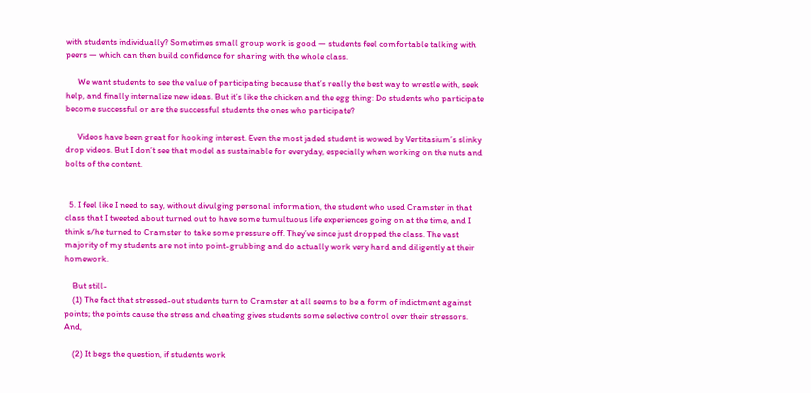with students individually? Sometimes small group work is good — students feel comfortable talking with peers — which can then build confidence for sharing with the whole class.

      We want students to see the value of participating because that’s really the best way to wrestle with, seek help, and finally internalize new ideas. But it’s like the chicken and the egg thing: Do students who participate become successful or are the successful students the ones who participate?

      Videos have been great for hooking interest. Even the most jaded student is wowed by Vertitasium’s slinky drop videos. But I don’t see that model as sustainable for everyday, especially when working on the nuts and bolts of the content.


  5. I feel like I need to say, without divulging personal information, the student who used Cramster in that class that I tweeted about turned out to have some tumultuous life experiences going on at the time, and I think s/he turned to Cramster to take some pressure off. They’ve since just dropped the class. The vast majority of my students are not into point-grubbing and do actually work very hard and diligently at their homework.

    But still-
    (1) The fact that stressed-out students turn to Cramster at all seems to be a form of indictment against points; the points cause the stress and cheating gives students some selective control over their stressors. And,

    (2) It begs the question, if students work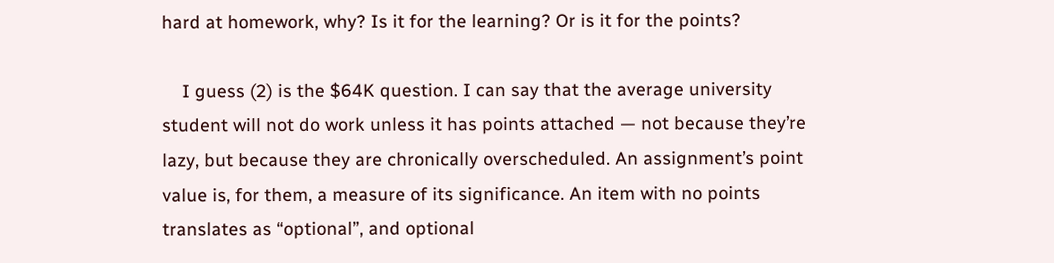hard at homework, why? Is it for the learning? Or is it for the points?

    I guess (2) is the $64K question. I can say that the average university student will not do work unless it has points attached — not because they’re lazy, but because they are chronically overscheduled. An assignment’s point value is, for them, a measure of its significance. An item with no points translates as “optional”, and optional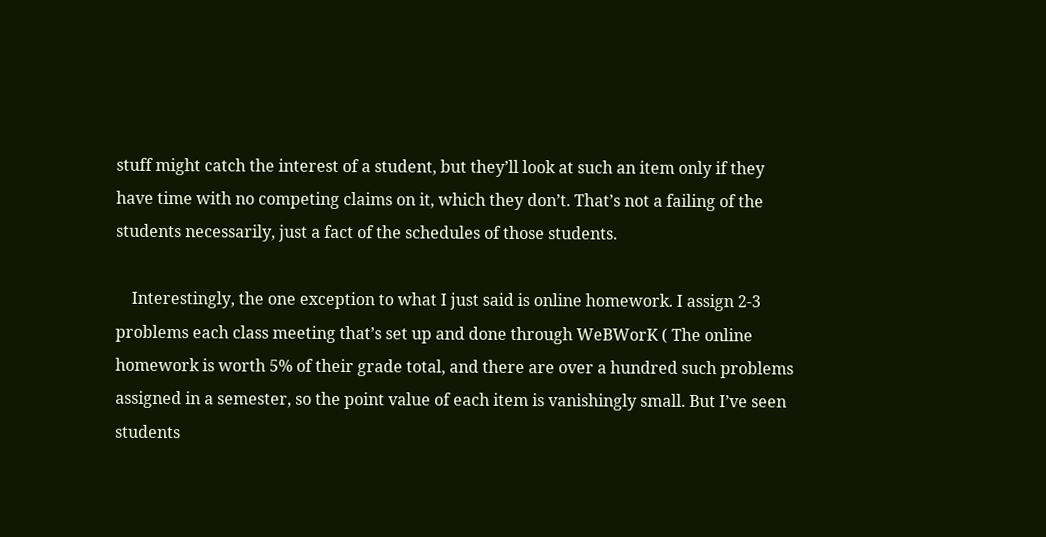stuff might catch the interest of a student, but they’ll look at such an item only if they have time with no competing claims on it, which they don’t. That’s not a failing of the students necessarily, just a fact of the schedules of those students.

    Interestingly, the one exception to what I just said is online homework. I assign 2-3 problems each class meeting that’s set up and done through WeBWorK ( The online homework is worth 5% of their grade total, and there are over a hundred such problems assigned in a semester, so the point value of each item is vanishingly small. But I’ve seen students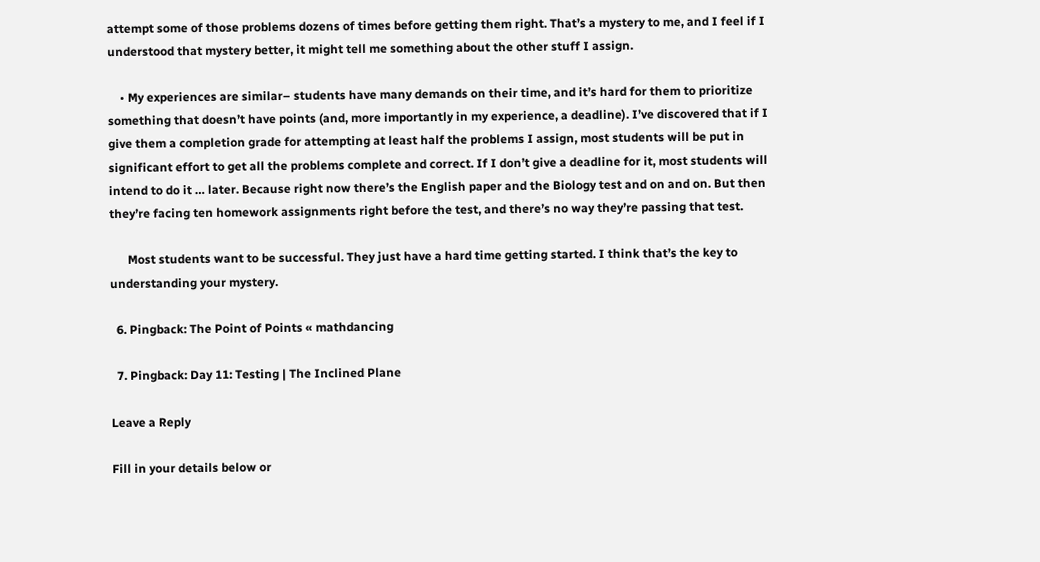attempt some of those problems dozens of times before getting them right. That’s a mystery to me, and I feel if I understood that mystery better, it might tell me something about the other stuff I assign.

    • My experiences are similar– students have many demands on their time, and it’s hard for them to prioritize something that doesn’t have points (and, more importantly in my experience, a deadline). I’ve discovered that if I give them a completion grade for attempting at least half the problems I assign, most students will be put in significant effort to get all the problems complete and correct. If I don’t give a deadline for it, most students will intend to do it … later. Because right now there’s the English paper and the Biology test and on and on. But then they’re facing ten homework assignments right before the test, and there’s no way they’re passing that test.

      Most students want to be successful. They just have a hard time getting started. I think that’s the key to understanding your mystery.

  6. Pingback: The Point of Points « mathdancing

  7. Pingback: Day 11: Testing | The Inclined Plane

Leave a Reply

Fill in your details below or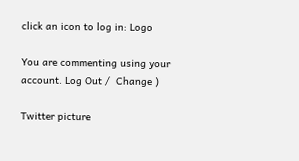click an icon to log in: Logo

You are commenting using your account. Log Out /  Change )

Twitter picture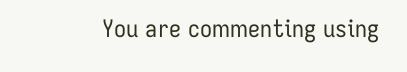You are commenting using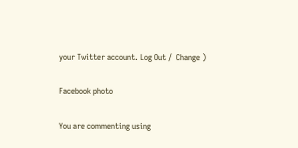your Twitter account. Log Out /  Change )

Facebook photo

You are commenting using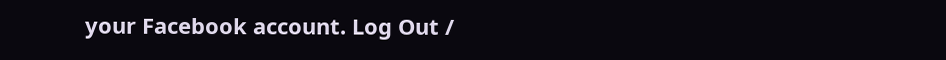your Facebook account. Log Out /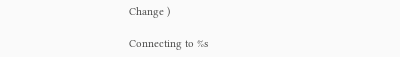Change )

Connecting to %s